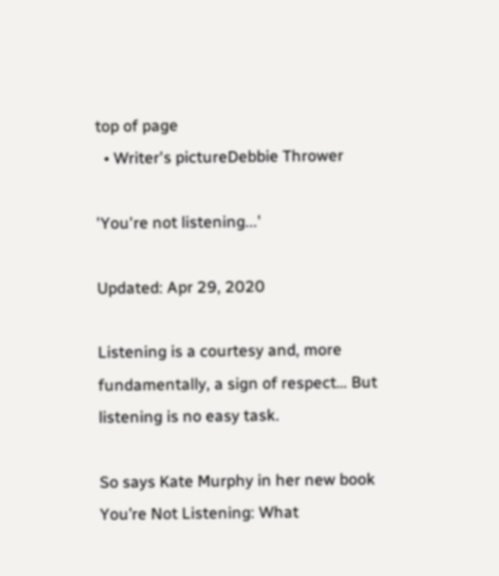top of page
  • Writer's pictureDebbie Thrower

'You're not listening...'

Updated: Apr 29, 2020

Listening is a courtesy and, more fundamentally, a sign of respect… But listening is no easy task.

So says Kate Murphy in her new book You’re Not Listening: What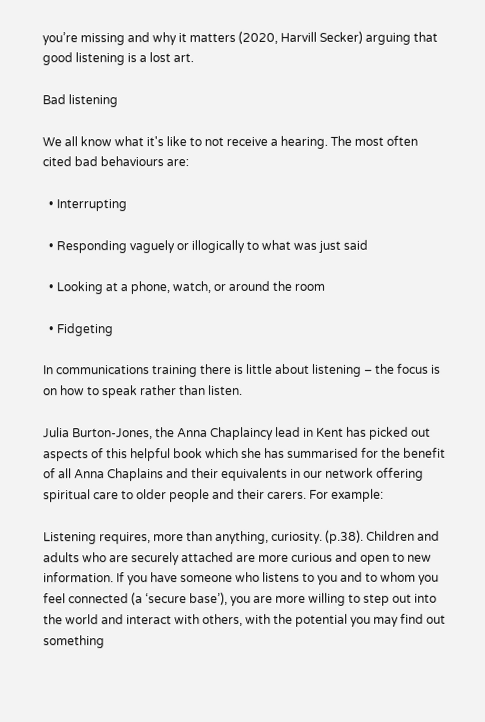you’re missing and why it matters (2020, Harvill Secker) arguing that good listening is a lost art.

Bad listening

We all know what it's like to not receive a hearing. The most often cited bad behaviours are:

  • Interrupting

  • Responding vaguely or illogically to what was just said

  • Looking at a phone, watch, or around the room

  • Fidgeting

In communications training there is little about listening – the focus is on how to speak rather than listen.

Julia Burton-Jones, the Anna Chaplaincy lead in Kent has picked out aspects of this helpful book which she has summarised for the benefit of all Anna Chaplains and their equivalents in our network offering spiritual care to older people and their carers. For example:

Listening requires, more than anything, curiosity. (p.38). Children and adults who are securely attached are more curious and open to new information. If you have someone who listens to you and to whom you feel connected (a ‘secure base’), you are more willing to step out into the world and interact with others, with the potential you may find out something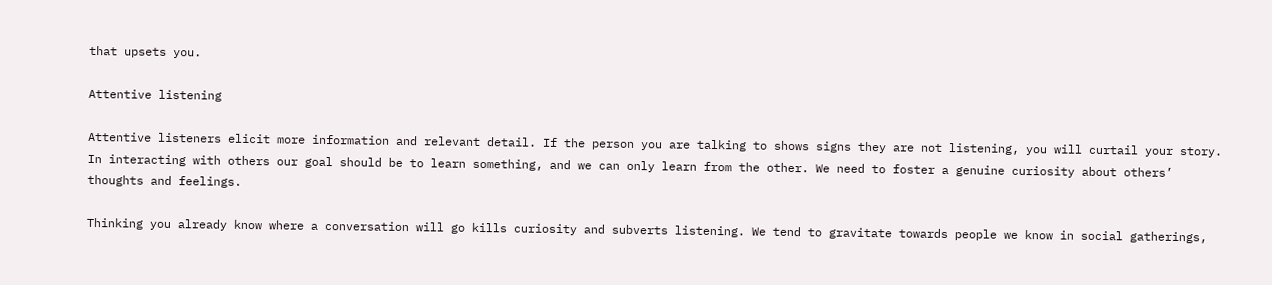that upsets you.

Attentive listening

Attentive listeners elicit more information and relevant detail. If the person you are talking to shows signs they are not listening, you will curtail your story. In interacting with others our goal should be to learn something, and we can only learn from the other. We need to foster a genuine curiosity about others’ thoughts and feelings.

Thinking you already know where a conversation will go kills curiosity and subverts listening. We tend to gravitate towards people we know in social gatherings,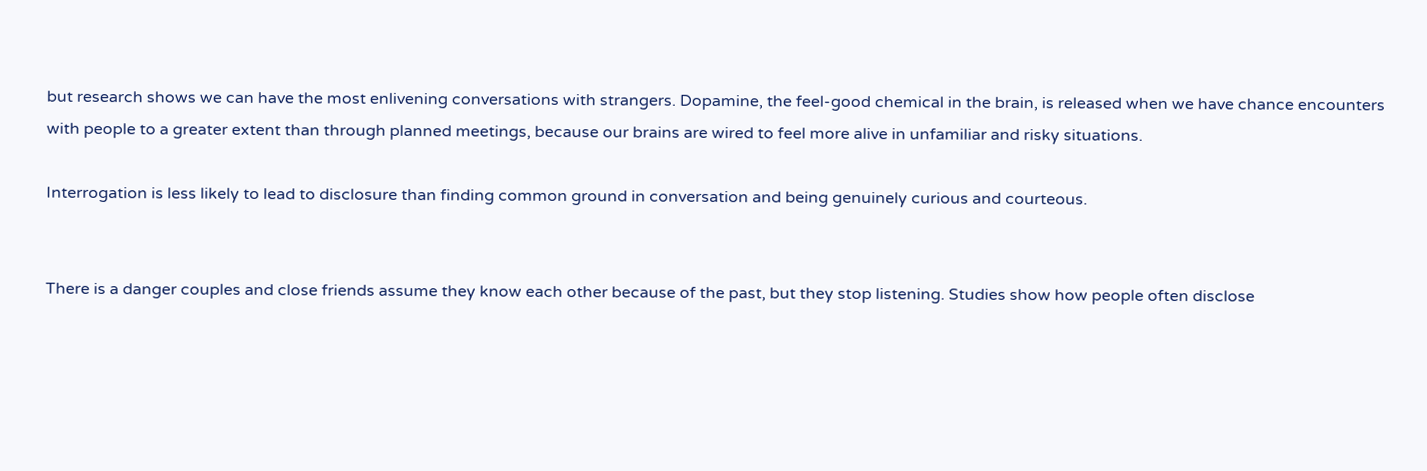but research shows we can have the most enlivening conversations with strangers. Dopamine, the feel-good chemical in the brain, is released when we have chance encounters with people to a greater extent than through planned meetings, because our brains are wired to feel more alive in unfamiliar and risky situations.

Interrogation is less likely to lead to disclosure than finding common ground in conversation and being genuinely curious and courteous.


There is a danger couples and close friends assume they know each other because of the past, but they stop listening. Studies show how people often disclose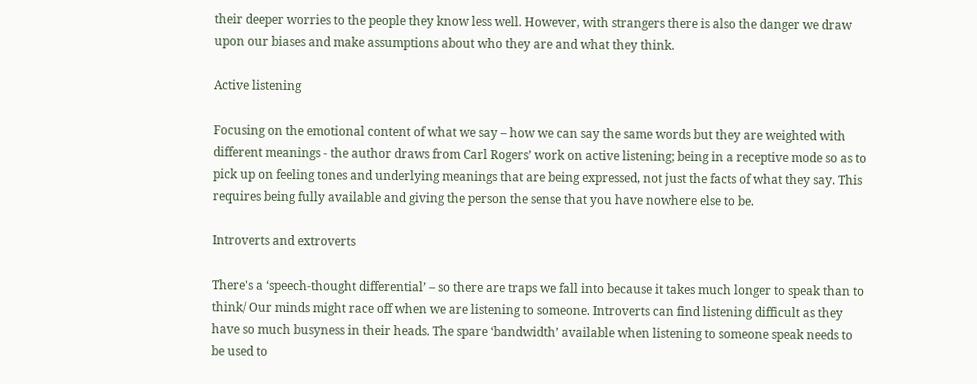their deeper worries to the people they know less well. However, with strangers there is also the danger we draw upon our biases and make assumptions about who they are and what they think.

Active listening

Focusing on the emotional content of what we say – how we can say the same words but they are weighted with different meanings - the author draws from Carl Rogers’ work on active listening; being in a receptive mode so as to pick up on feeling tones and underlying meanings that are being expressed, not just the facts of what they say. This requires being fully available and giving the person the sense that you have nowhere else to be.

Introverts and extroverts

There's a ‘speech-thought differential’ – so there are traps we fall into because it takes much longer to speak than to think/ Our minds might race off when we are listening to someone. Introverts can find listening difficult as they have so much busyness in their heads. The spare ‘bandwidth’ available when listening to someone speak needs to be used to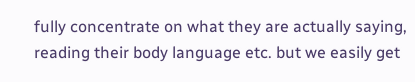fully concentrate on what they are actually saying, reading their body language etc. but we easily get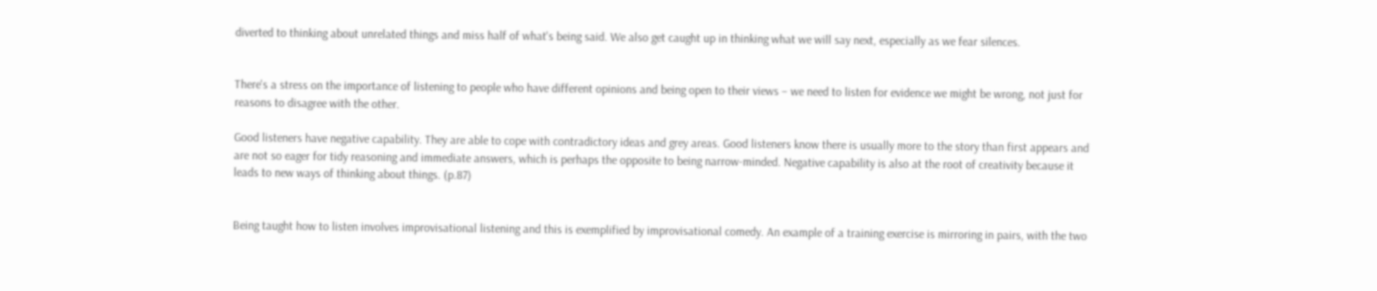diverted to thinking about unrelated things and miss half of what's being said. We also get caught up in thinking what we will say next, especially as we fear silences.


There's a stress on the importance of listening to people who have different opinions and being open to their views – we need to listen for evidence we might be wrong, not just for reasons to disagree with the other.

Good listeners have negative capability. They are able to cope with contradictory ideas and grey areas. Good listeners know there is usually more to the story than first appears and are not so eager for tidy reasoning and immediate answers, which is perhaps the opposite to being narrow-minded. Negative capability is also at the root of creativity because it leads to new ways of thinking about things. (p.87)


Being taught how to listen involves improvisational listening and this is exemplified by improvisational comedy. An example of a training exercise is mirroring in pairs, with the two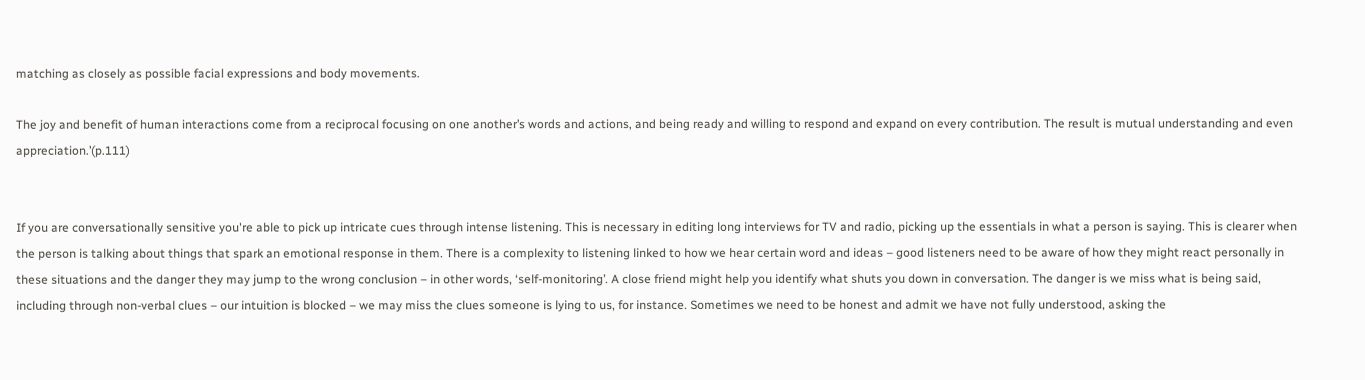matching as closely as possible facial expressions and body movements.

The joy and benefit of human interactions come from a reciprocal focusing on one another’s words and actions, and being ready and willing to respond and expand on every contribution. The result is mutual understanding and even appreciation.’(p.111)


If you are conversationally sensitive you're able to pick up intricate cues through intense listening. This is necessary in editing long interviews for TV and radio, picking up the essentials in what a person is saying. This is clearer when the person is talking about things that spark an emotional response in them. There is a complexity to listening linked to how we hear certain word and ideas – good listeners need to be aware of how they might react personally in these situations and the danger they may jump to the wrong conclusion – in other words, ‘self-monitoring’. A close friend might help you identify what shuts you down in conversation. The danger is we miss what is being said, including through non-verbal clues – our intuition is blocked – we may miss the clues someone is lying to us, for instance. Sometimes we need to be honest and admit we have not fully understood, asking the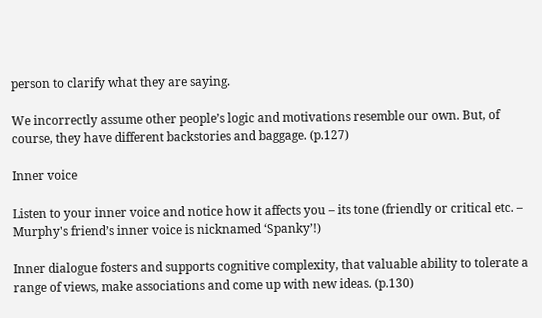person to clarify what they are saying.

We incorrectly assume other people’s logic and motivations resemble our own. But, of course, they have different backstories and baggage. (p.127)

Inner voice

Listen to your inner voice and notice how it affects you – its tone (friendly or critical etc. – Murphy's friend’s inner voice is nicknamed ‘Spanky’!)

Inner dialogue fosters and supports cognitive complexity, that valuable ability to tolerate a range of views, make associations and come up with new ideas. (p.130)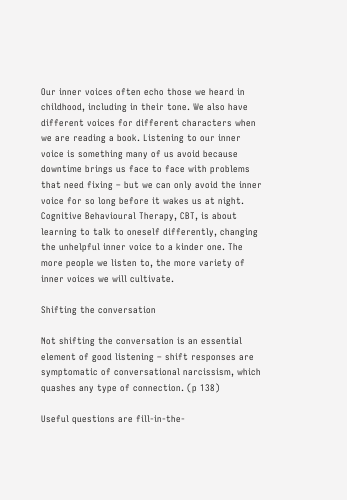Our inner voices often echo those we heard in childhood, including in their tone. We also have different voices for different characters when we are reading a book. Listening to our inner voice is something many of us avoid because downtime brings us face to face with problems that need fixing – but we can only avoid the inner voice for so long before it wakes us at night. Cognitive Behavioural Therapy, CBT, is about learning to talk to oneself differently, changing the unhelpful inner voice to a kinder one. The more people we listen to, the more variety of inner voices we will cultivate.

Shifting the conversation

Not shifting the conversation is an essential element of good listening – shift responses are symptomatic of conversational narcissism, which quashes any type of connection. (p 138)

Useful questions are fill-in-the-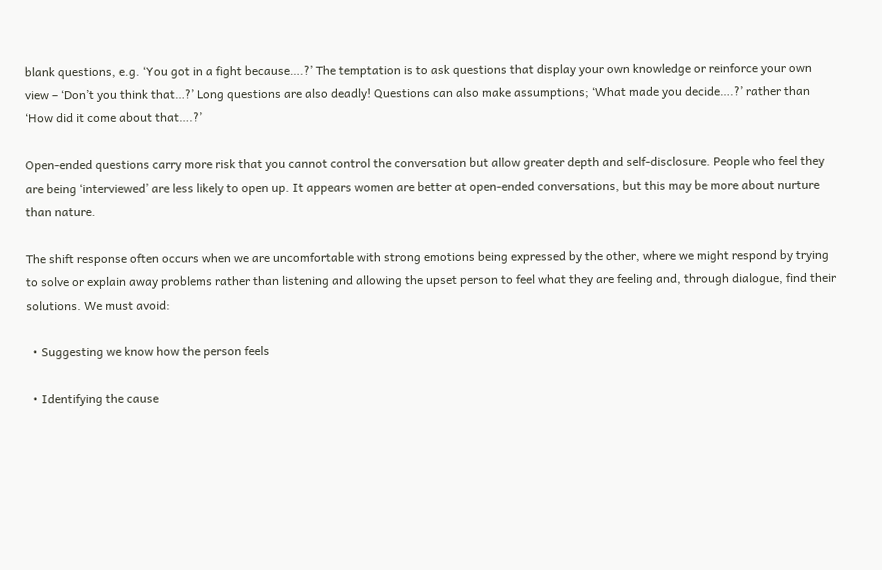blank questions, e.g. ‘You got in a fight because….?’ The temptation is to ask questions that display your own knowledge or reinforce your own view – ‘Don’t you think that…?’ Long questions are also deadly! Questions can also make assumptions; ‘What made you decide….?’ rather than ‘How did it come about that….?’

Open-ended questions carry more risk that you cannot control the conversation but allow greater depth and self-disclosure. People who feel they are being ‘interviewed’ are less likely to open up. It appears women are better at open-ended conversations, but this may be more about nurture than nature.

The shift response often occurs when we are uncomfortable with strong emotions being expressed by the other, where we might respond by trying to solve or explain away problems rather than listening and allowing the upset person to feel what they are feeling and, through dialogue, find their solutions. We must avoid:

  • Suggesting we know how the person feels

  • Identifying the cause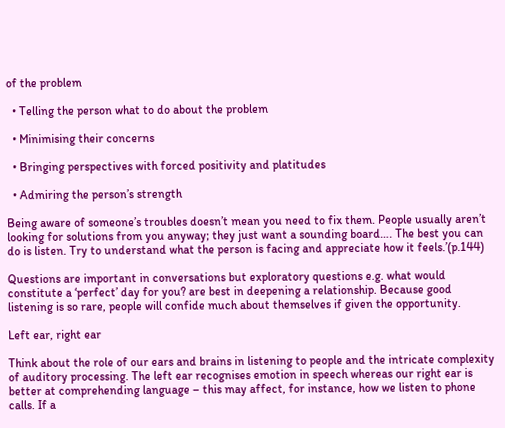of the problem

  • Telling the person what to do about the problem

  • Minimising their concerns

  • Bringing perspectives with forced positivity and platitudes

  • Admiring the person’s strength

Being aware of someone’s troubles doesn’t mean you need to fix them. People usually aren’t looking for solutions from you anyway; they just want a sounding board…. The best you can do is listen. Try to understand what the person is facing and appreciate how it feels.’(p.144)

Questions are important in conversations but exploratory questions e.g. what would constitute a ‘perfect’ day for you? are best in deepening a relationship. Because good listening is so rare, people will confide much about themselves if given the opportunity.

Left ear, right ear

Think about the role of our ears and brains in listening to people and the intricate complexity of auditory processing. The left ear recognises emotion in speech whereas our right ear is better at comprehending language – this may affect, for instance, how we listen to phone calls. If a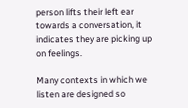person lifts their left ear towards a conversation, it indicates they are picking up on feelings.

Many contexts in which we listen are designed so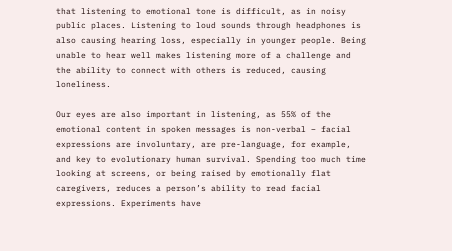that listening to emotional tone is difficult, as in noisy public places. Listening to loud sounds through headphones is also causing hearing loss, especially in younger people. Being unable to hear well makes listening more of a challenge and the ability to connect with others is reduced, causing loneliness.

Our eyes are also important in listening, as 55% of the emotional content in spoken messages is non-verbal – facial expressions are involuntary, are pre-language, for example, and key to evolutionary human survival. Spending too much time looking at screens, or being raised by emotionally flat caregivers, reduces a person’s ability to read facial expressions. Experiments have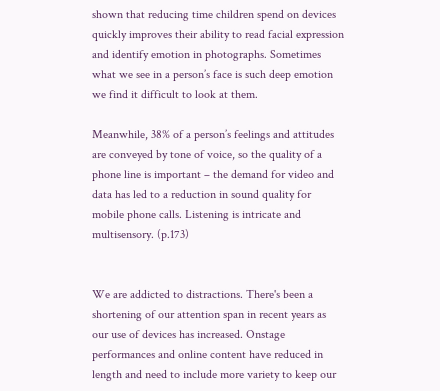shown that reducing time children spend on devices quickly improves their ability to read facial expression and identify emotion in photographs. Sometimes what we see in a person’s face is such deep emotion we find it difficult to look at them.

Meanwhile, 38% of a person’s feelings and attitudes are conveyed by tone of voice, so the quality of a phone line is important – the demand for video and data has led to a reduction in sound quality for mobile phone calls. Listening is intricate and multisensory. (p.173)


We are addicted to distractions. There's been a shortening of our attention span in recent years as our use of devices has increased. Onstage performances and online content have reduced in length and need to include more variety to keep our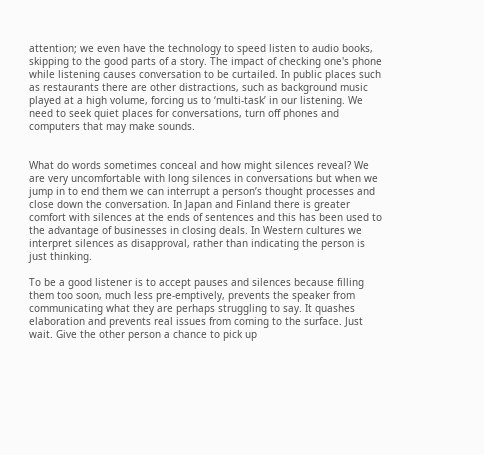attention; we even have the technology to speed listen to audio books, skipping to the good parts of a story. The impact of checking one's phone while listening causes conversation to be curtailed. In public places such as restaurants there are other distractions, such as background music played at a high volume, forcing us to ‘multi-task’ in our listening. We need to seek quiet places for conversations, turn off phones and computers that may make sounds.


What do words sometimes conceal and how might silences reveal? We are very uncomfortable with long silences in conversations but when we jump in to end them we can interrupt a person’s thought processes and close down the conversation. In Japan and Finland there is greater comfort with silences at the ends of sentences and this has been used to the advantage of businesses in closing deals. In Western cultures we interpret silences as disapproval, rather than indicating the person is just thinking.

To be a good listener is to accept pauses and silences because filling them too soon, much less pre-emptively, prevents the speaker from communicating what they are perhaps struggling to say. It quashes elaboration and prevents real issues from coming to the surface. Just wait. Give the other person a chance to pick up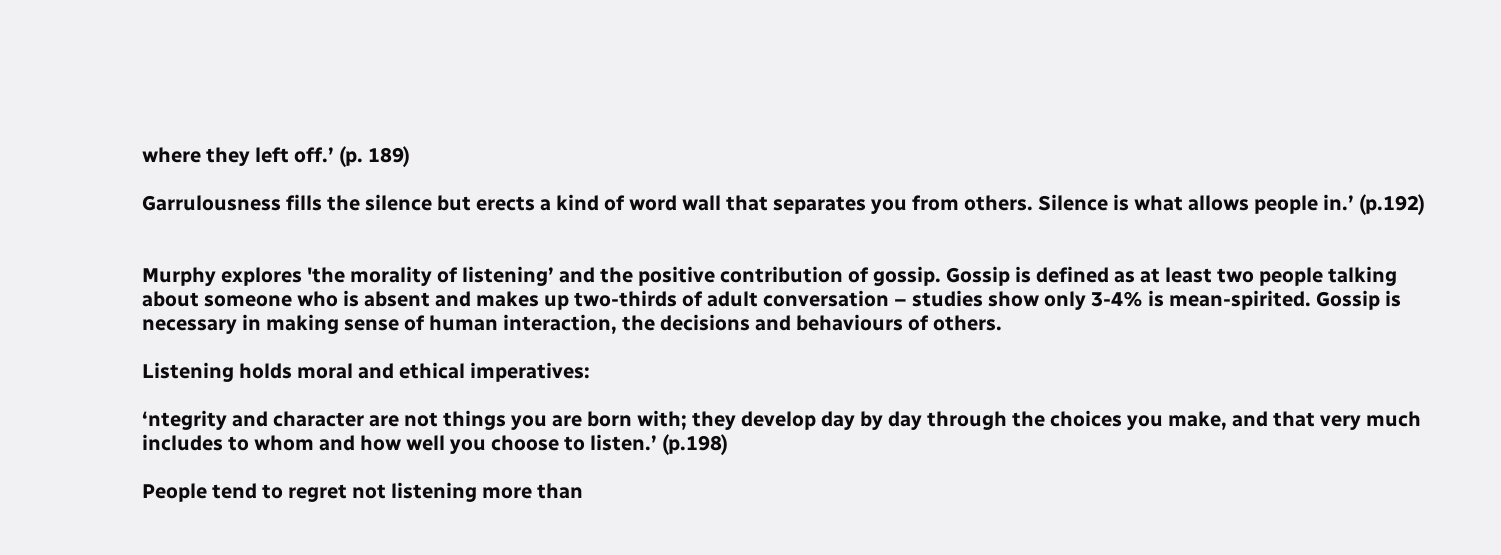where they left off.’ (p. 189)

Garrulousness fills the silence but erects a kind of word wall that separates you from others. Silence is what allows people in.’ (p.192)


Murphy explores 'the morality of listening’ and the positive contribution of gossip. Gossip is defined as at least two people talking about someone who is absent and makes up two-thirds of adult conversation – studies show only 3-4% is mean-spirited. Gossip is necessary in making sense of human interaction, the decisions and behaviours of others.

Listening holds moral and ethical imperatives:

‘ntegrity and character are not things you are born with; they develop day by day through the choices you make, and that very much includes to whom and how well you choose to listen.’ (p.198)

People tend to regret not listening more than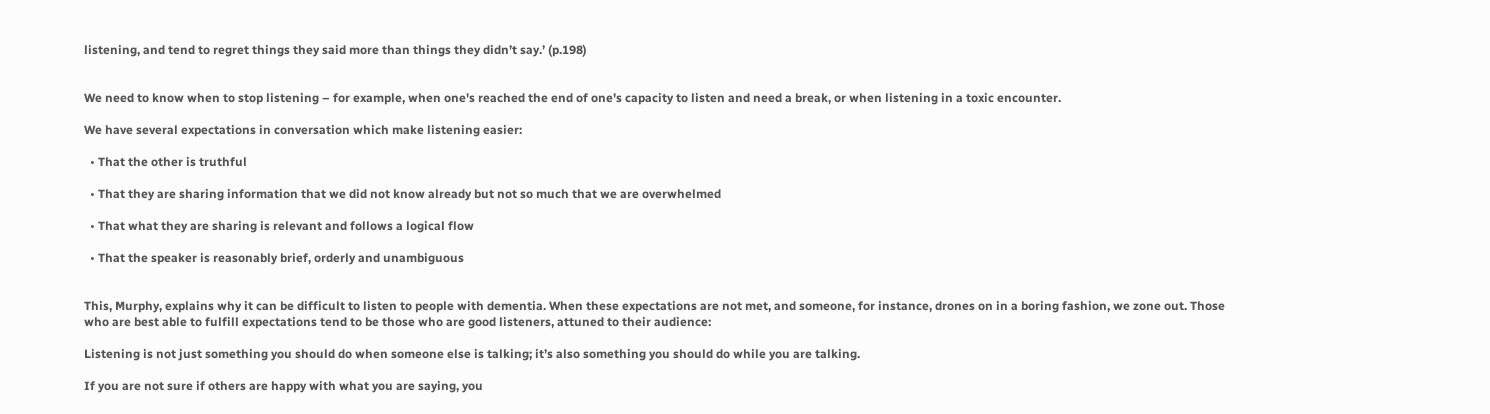listening, and tend to regret things they said more than things they didn’t say.’ (p.198)


We need to know when to stop listening – for example, when one's reached the end of one's capacity to listen and need a break, or when listening in a toxic encounter.

We have several expectations in conversation which make listening easier:

  • That the other is truthful

  • That they are sharing information that we did not know already but not so much that we are overwhelmed

  • That what they are sharing is relevant and follows a logical flow

  • That the speaker is reasonably brief, orderly and unambiguous


This, Murphy, explains why it can be difficult to listen to people with dementia. When these expectations are not met, and someone, for instance, drones on in a boring fashion, we zone out. Those who are best able to fulfill expectations tend to be those who are good listeners, attuned to their audience:

Listening is not just something you should do when someone else is talking; it’s also something you should do while you are talking.

If you are not sure if others are happy with what you are saying, you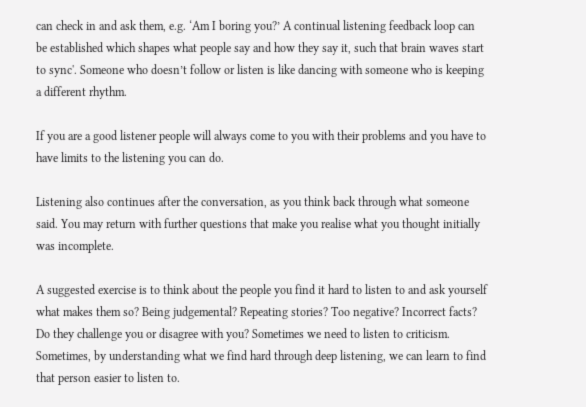can check in and ask them, e.g. ‘Am I boring you?’ A continual listening feedback loop can be established which shapes what people say and how they say it, such that brain waves start to sync'. Someone who doesn’t follow or listen is like dancing with someone who is keeping a different rhythm.

If you are a good listener people will always come to you with their problems and you have to have limits to the listening you can do.

Listening also continues after the conversation, as you think back through what someone said. You may return with further questions that make you realise what you thought initially was incomplete.

A suggested exercise is to think about the people you find it hard to listen to and ask yourself what makes them so? Being judgemental? Repeating stories? Too negative? Incorrect facts? Do they challenge you or disagree with you? Sometimes we need to listen to criticism. Sometimes, by understanding what we find hard through deep listening, we can learn to find that person easier to listen to.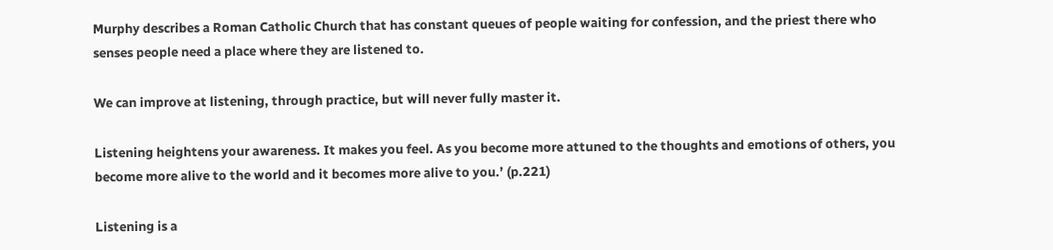Murphy describes a Roman Catholic Church that has constant queues of people waiting for confession, and the priest there who senses people need a place where they are listened to.

We can improve at listening, through practice, but will never fully master it.

Listening heightens your awareness. It makes you feel. As you become more attuned to the thoughts and emotions of others, you become more alive to the world and it becomes more alive to you.’ (p.221)

Listening is a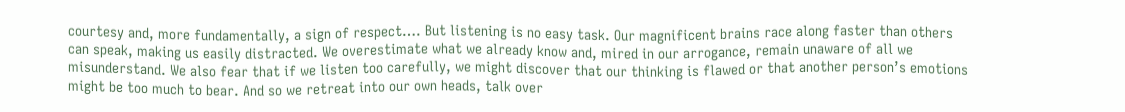courtesy and, more fundamentally, a sign of respect…. But listening is no easy task. Our magnificent brains race along faster than others can speak, making us easily distracted. We overestimate what we already know and, mired in our arrogance, remain unaware of all we misunderstand. We also fear that if we listen too carefully, we might discover that our thinking is flawed or that another person’s emotions might be too much to bear. And so we retreat into our own heads, talk over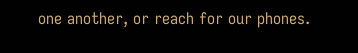one another, or reach for our phones.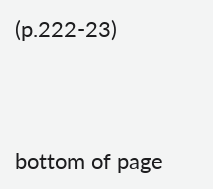(p.222-23)



bottom of page